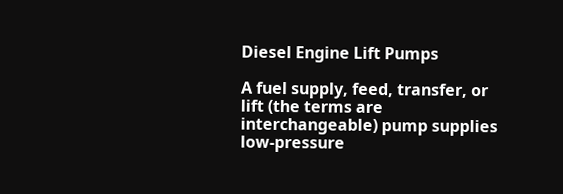Diesel Engine Lift Pumps

A fuel supply, feed, transfer, or lift (the terms are interchangeable) pump supplies low-pressure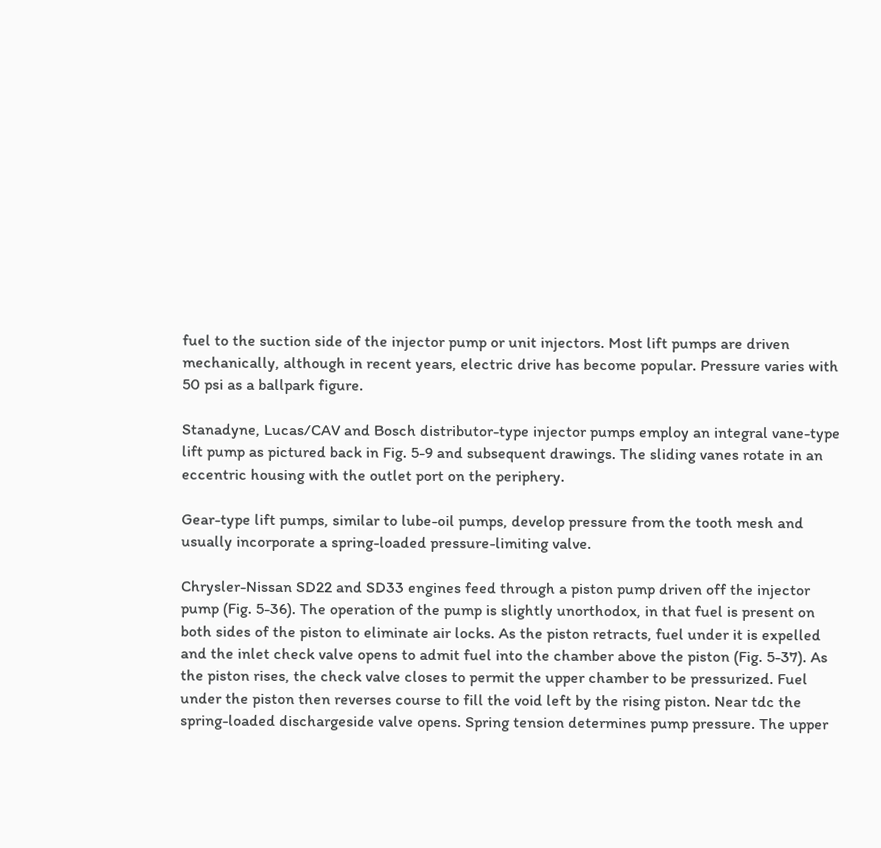fuel to the suction side of the injector pump or unit injectors. Most lift pumps are driven mechanically, although in recent years, electric drive has become popular. Pressure varies with 50 psi as a ballpark figure.

Stanadyne, Lucas/CAV and Bosch distributor-type injector pumps employ an integral vane-type lift pump as pictured back in Fig. 5-9 and subsequent drawings. The sliding vanes rotate in an eccentric housing with the outlet port on the periphery.

Gear-type lift pumps, similar to lube-oil pumps, develop pressure from the tooth mesh and usually incorporate a spring-loaded pressure-limiting valve.

Chrysler-Nissan SD22 and SD33 engines feed through a piston pump driven off the injector pump (Fig. 5-36). The operation of the pump is slightly unorthodox, in that fuel is present on both sides of the piston to eliminate air locks. As the piston retracts, fuel under it is expelled and the inlet check valve opens to admit fuel into the chamber above the piston (Fig. 5-37). As the piston rises, the check valve closes to permit the upper chamber to be pressurized. Fuel under the piston then reverses course to fill the void left by the rising piston. Near tdc the spring-loaded dischargeside valve opens. Spring tension determines pump pressure. The upper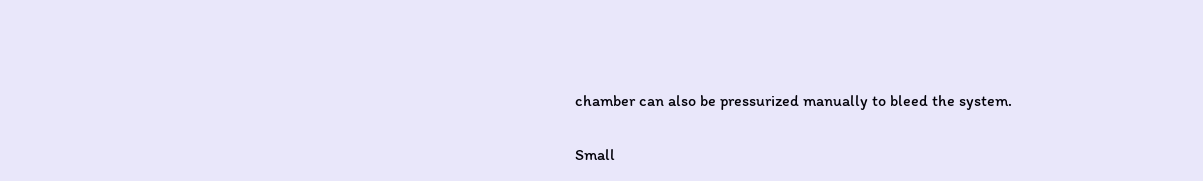chamber can also be pressurized manually to bleed the system.

Small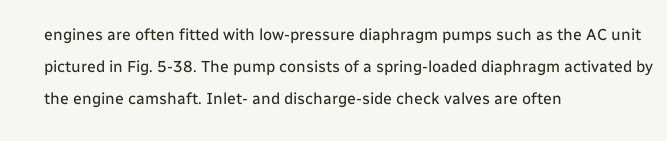engines are often fitted with low-pressure diaphragm pumps such as the AC unit pictured in Fig. 5-38. The pump consists of a spring-loaded diaphragm activated by the engine camshaft. Inlet- and discharge-side check valves are often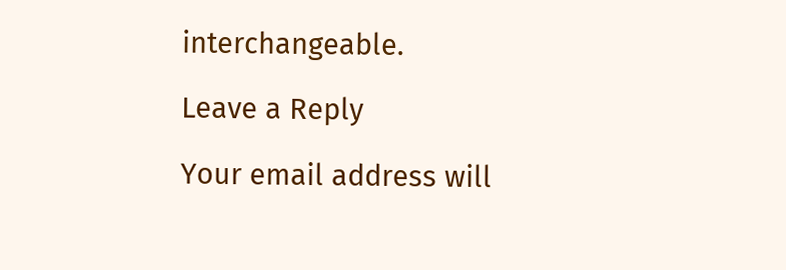interchangeable.

Leave a Reply

Your email address will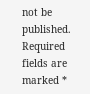not be published. Required fields are marked *